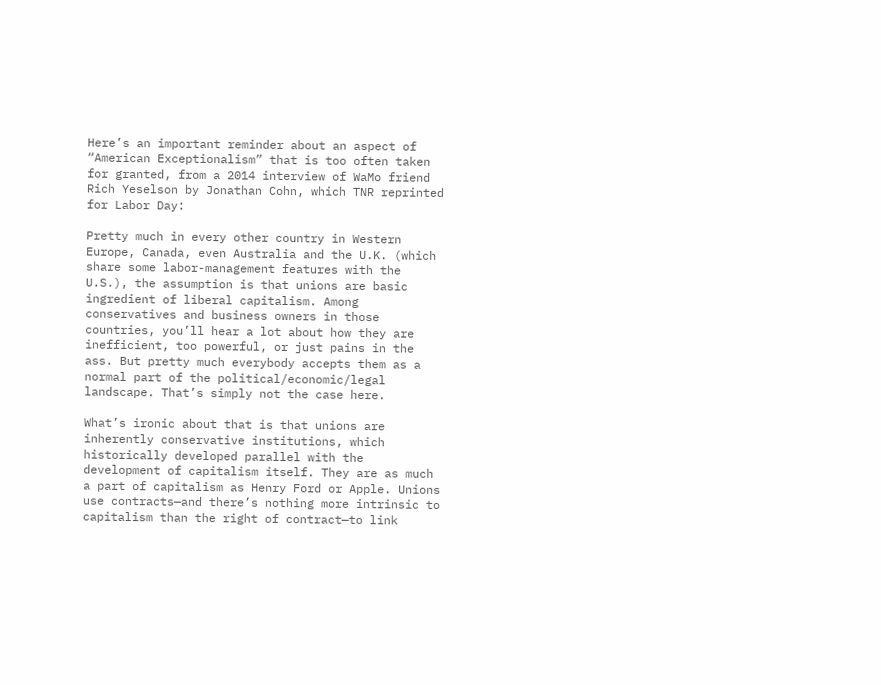Here’s an important reminder about an aspect of “American Exceptionalism” that is too often taken for granted, from a 2014 interview of WaMo friend Rich Yeselson by Jonathan Cohn, which TNR reprinted for Labor Day:

Pretty much in every other country in Western Europe, Canada, even Australia and the U.K. (which share some labor-management features with the U.S.), the assumption is that unions are basic ingredient of liberal capitalism. Among conservatives and business owners in those countries, you’ll hear a lot about how they are inefficient, too powerful, or just pains in the ass. But pretty much everybody accepts them as a normal part of the political/economic/legal landscape. That’s simply not the case here.

What’s ironic about that is that unions are inherently conservative institutions, which historically developed parallel with the development of capitalism itself. They are as much a part of capitalism as Henry Ford or Apple. Unions use contracts—and there’s nothing more intrinsic to capitalism than the right of contract—to link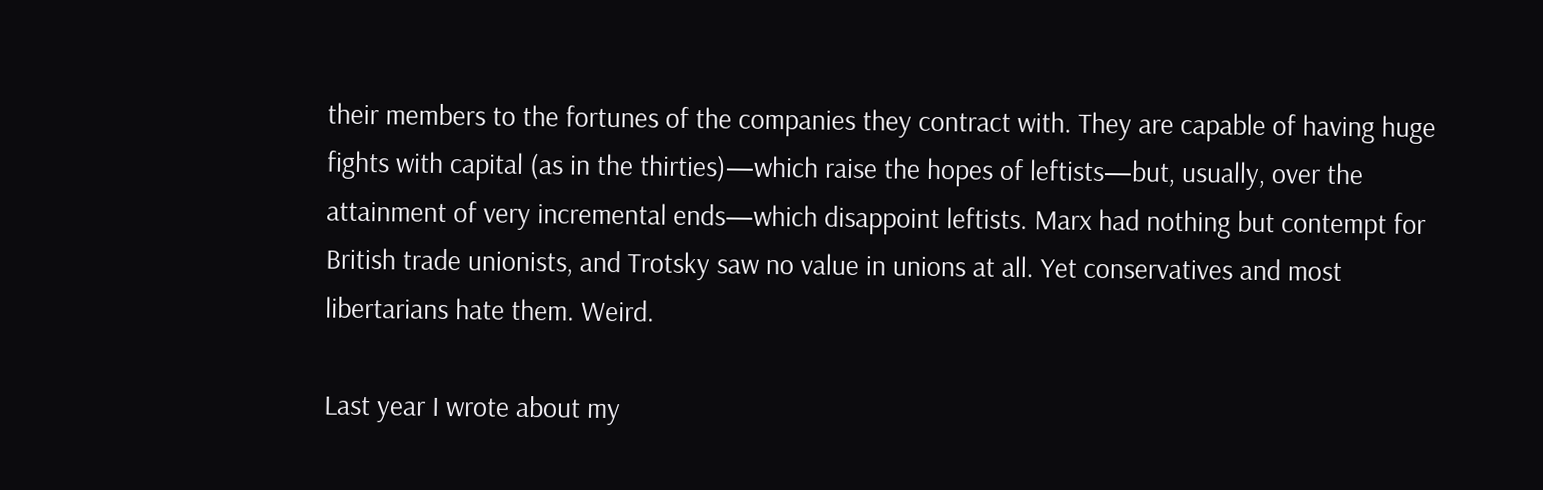their members to the fortunes of the companies they contract with. They are capable of having huge fights with capital (as in the thirties)—which raise the hopes of leftists—but, usually, over the attainment of very incremental ends—which disappoint leftists. Marx had nothing but contempt for British trade unionists, and Trotsky saw no value in unions at all. Yet conservatives and most libertarians hate them. Weird.

Last year I wrote about my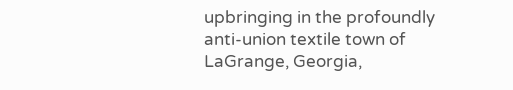upbringing in the profoundly anti-union textile town of LaGrange, Georgia,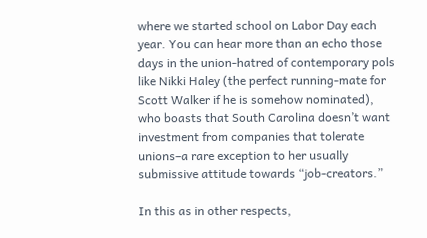where we started school on Labor Day each year. You can hear more than an echo those days in the union-hatred of contemporary pols like Nikki Haley (the perfect running-mate for Scott Walker if he is somehow nominated), who boasts that South Carolina doesn’t want investment from companies that tolerate unions–a rare exception to her usually submissive attitude towards “job-creators.”

In this as in other respects,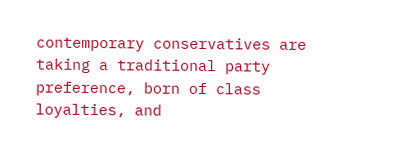contemporary conservatives are taking a traditional party preference, born of class loyalties, and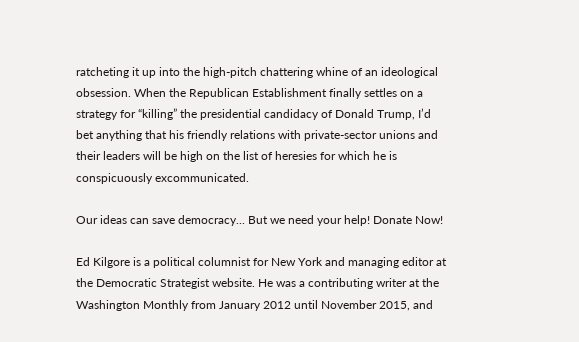ratcheting it up into the high-pitch chattering whine of an ideological obsession. When the Republican Establishment finally settles on a strategy for “killing” the presidential candidacy of Donald Trump, I’d bet anything that his friendly relations with private-sector unions and their leaders will be high on the list of heresies for which he is conspicuously excommunicated.

Our ideas can save democracy... But we need your help! Donate Now!

Ed Kilgore is a political columnist for New York and managing editor at the Democratic Strategist website. He was a contributing writer at the Washington Monthly from January 2012 until November 2015, and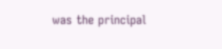was the principal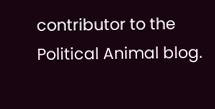contributor to the Political Animal blog.